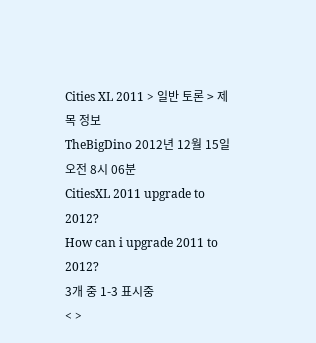Cities XL 2011 > 일반 토론 > 제목 정보
TheBigDino 2012년 12월 15일 오전 8시 06분
CitiesXL 2011 upgrade to 2012?
How can i upgrade 2011 to 2012?
3개 중 1-3 표시중
< >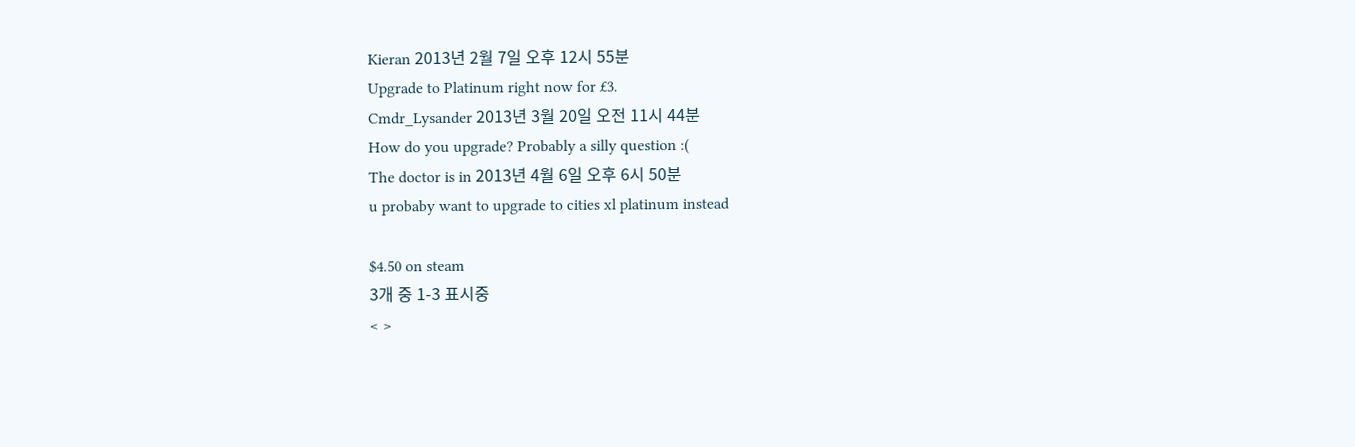Kieran 2013년 2월 7일 오후 12시 55분
Upgrade to Platinum right now for £3.
Cmdr_Lysander 2013년 3월 20일 오전 11시 44분
How do you upgrade? Probably a silly question :(
The doctor is in 2013년 4월 6일 오후 6시 50분
u probaby want to upgrade to cities xl platinum instead

$4.50 on steam
3개 중 1-3 표시중
< >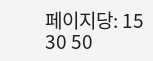페이지당: 15 30 50